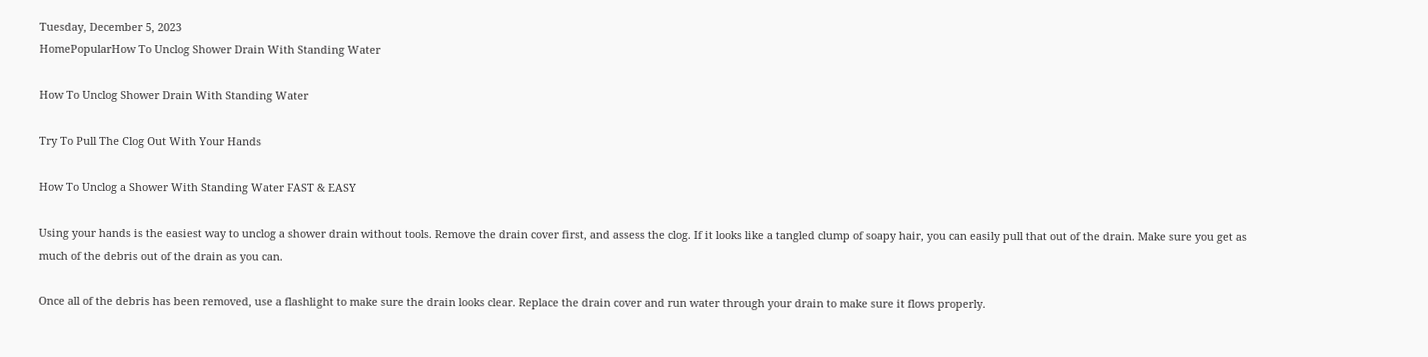Tuesday, December 5, 2023
HomePopularHow To Unclog Shower Drain With Standing Water

How To Unclog Shower Drain With Standing Water

Try To Pull The Clog Out With Your Hands

How To Unclog a Shower With Standing Water FAST & EASY

Using your hands is the easiest way to unclog a shower drain without tools. Remove the drain cover first, and assess the clog. If it looks like a tangled clump of soapy hair, you can easily pull that out of the drain. Make sure you get as much of the debris out of the drain as you can.

Once all of the debris has been removed, use a flashlight to make sure the drain looks clear. Replace the drain cover and run water through your drain to make sure it flows properly.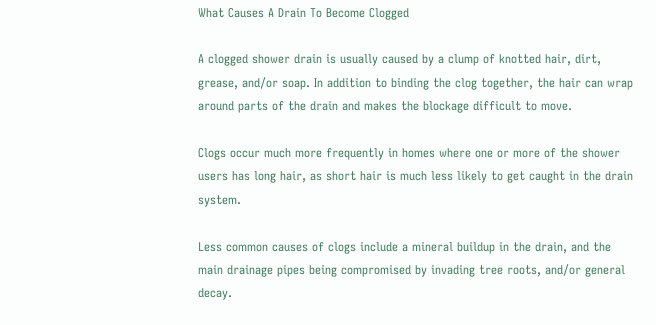What Causes A Drain To Become Clogged

A clogged shower drain is usually caused by a clump of knotted hair, dirt, grease, and/or soap. In addition to binding the clog together, the hair can wrap around parts of the drain and makes the blockage difficult to move.

Clogs occur much more frequently in homes where one or more of the shower users has long hair, as short hair is much less likely to get caught in the drain system.

Less common causes of clogs include a mineral buildup in the drain, and the main drainage pipes being compromised by invading tree roots, and/or general decay.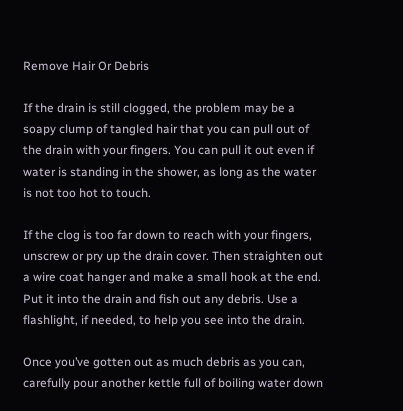Remove Hair Or Debris

If the drain is still clogged, the problem may be a soapy clump of tangled hair that you can pull out of the drain with your fingers. You can pull it out even if water is standing in the shower, as long as the water is not too hot to touch.

If the clog is too far down to reach with your fingers, unscrew or pry up the drain cover. Then straighten out a wire coat hanger and make a small hook at the end. Put it into the drain and fish out any debris. Use a flashlight, if needed, to help you see into the drain.

Once you’ve gotten out as much debris as you can, carefully pour another kettle full of boiling water down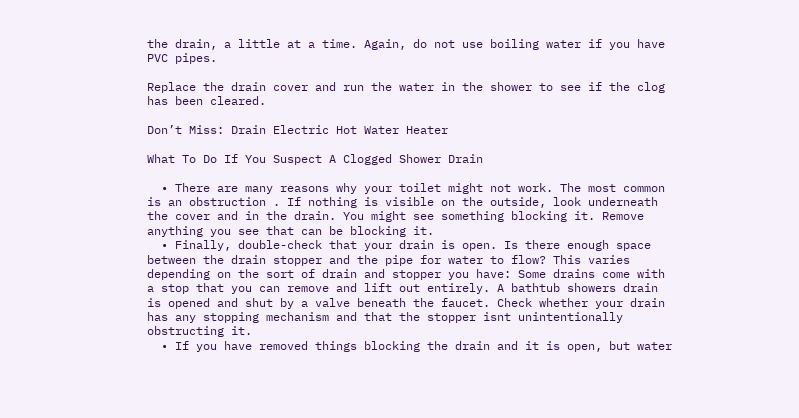the drain, a little at a time. Again, do not use boiling water if you have PVC pipes.

Replace the drain cover and run the water in the shower to see if the clog has been cleared.

Don’t Miss: Drain Electric Hot Water Heater

What To Do If You Suspect A Clogged Shower Drain

  • There are many reasons why your toilet might not work. The most common is an obstruction . If nothing is visible on the outside, look underneath the cover and in the drain. You might see something blocking it. Remove anything you see that can be blocking it.
  • Finally, double-check that your drain is open. Is there enough space between the drain stopper and the pipe for water to flow? This varies depending on the sort of drain and stopper you have: Some drains come with a stop that you can remove and lift out entirely. A bathtub showers drain is opened and shut by a valve beneath the faucet. Check whether your drain has any stopping mechanism and that the stopper isnt unintentionally obstructing it.
  • If you have removed things blocking the drain and it is open, but water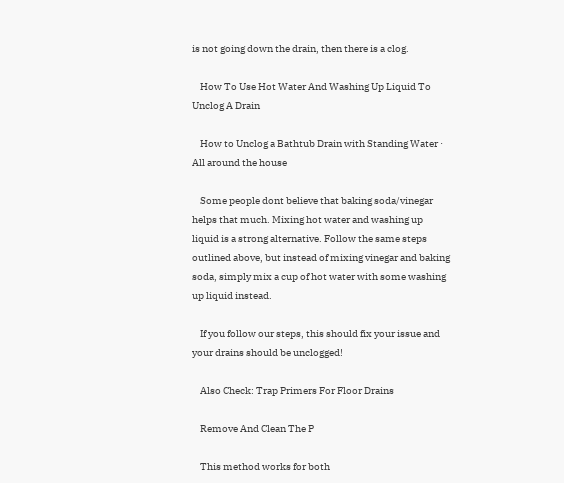is not going down the drain, then there is a clog.

    How To Use Hot Water And Washing Up Liquid To Unclog A Drain

    How to Unclog a Bathtub Drain with Standing Water · All around the house

    Some people dont believe that baking soda/vinegar helps that much. Mixing hot water and washing up liquid is a strong alternative. Follow the same steps outlined above, but instead of mixing vinegar and baking soda, simply mix a cup of hot water with some washing up liquid instead.

    If you follow our steps, this should fix your issue and your drains should be unclogged!

    Also Check: Trap Primers For Floor Drains

    Remove And Clean The P

    This method works for both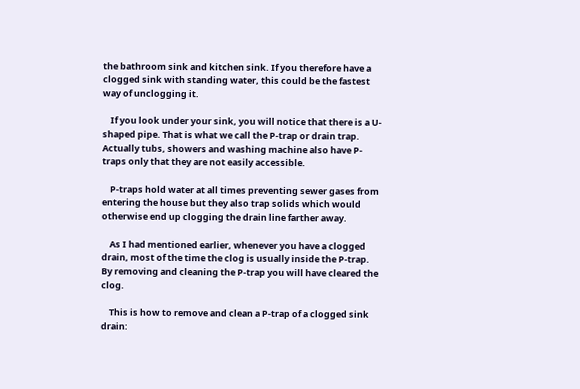the bathroom sink and kitchen sink. If you therefore have a clogged sink with standing water, this could be the fastest way of unclogging it.

    If you look under your sink, you will notice that there is a U-shaped pipe. That is what we call the P-trap or drain trap. Actually tubs, showers and washing machine also have P-traps only that they are not easily accessible.

    P-traps hold water at all times preventing sewer gases from entering the house but they also trap solids which would otherwise end up clogging the drain line farther away.

    As I had mentioned earlier, whenever you have a clogged drain, most of the time the clog is usually inside the P-trap. By removing and cleaning the P-trap you will have cleared the clog.

    This is how to remove and clean a P-trap of a clogged sink drain: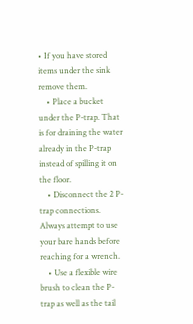• If you have stored items under the sink remove them.
    • Place a bucket under the P-trap. That is for draining the water already in the P-trap instead of spilling it on the floor.
    • Disconnect the 2 P-trap connections. Always attempt to use your bare hands before reaching for a wrench.
    • Use a flexible wire brush to clean the P-trap as well as the tail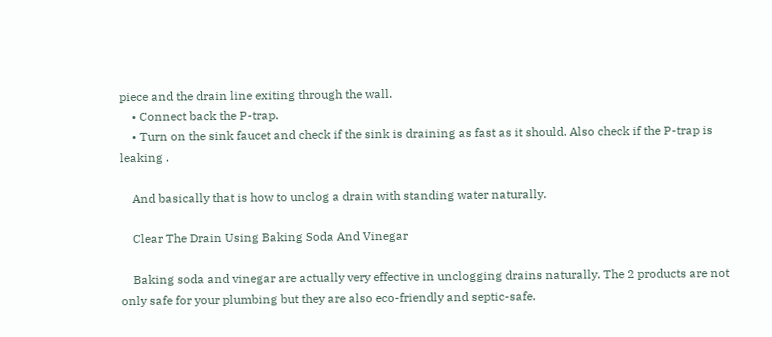piece and the drain line exiting through the wall.
    • Connect back the P-trap.
    • Turn on the sink faucet and check if the sink is draining as fast as it should. Also check if the P-trap is leaking .

    And basically that is how to unclog a drain with standing water naturally.

    Clear The Drain Using Baking Soda And Vinegar

    Baking soda and vinegar are actually very effective in unclogging drains naturally. The 2 products are not only safe for your plumbing but they are also eco-friendly and septic-safe.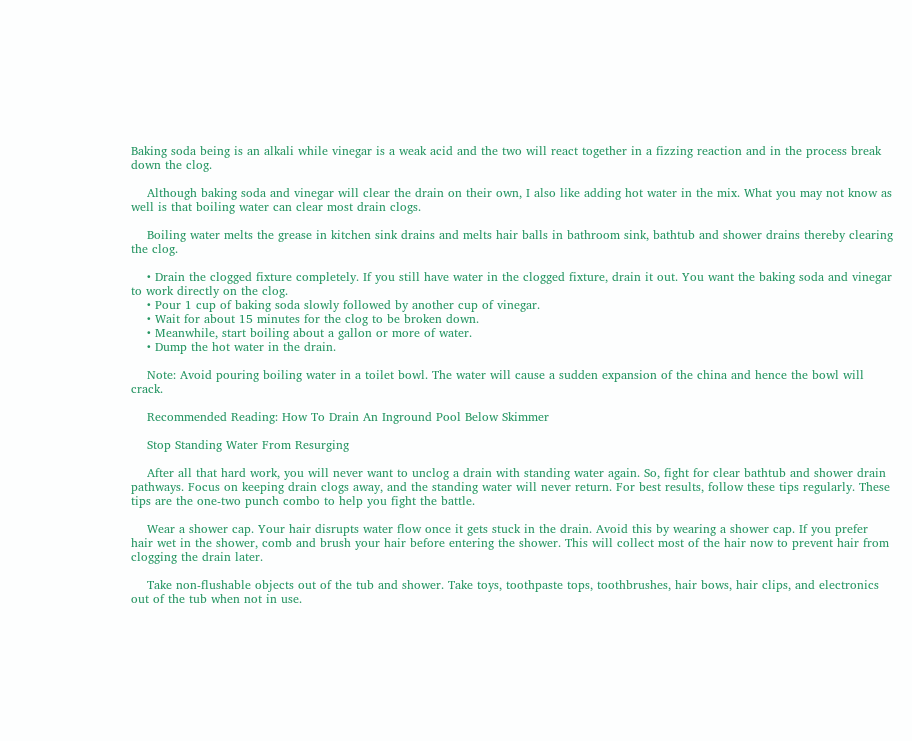Baking soda being is an alkali while vinegar is a weak acid and the two will react together in a fizzing reaction and in the process break down the clog.

    Although baking soda and vinegar will clear the drain on their own, I also like adding hot water in the mix. What you may not know as well is that boiling water can clear most drain clogs.

    Boiling water melts the grease in kitchen sink drains and melts hair balls in bathroom sink, bathtub and shower drains thereby clearing the clog.

    • Drain the clogged fixture completely. If you still have water in the clogged fixture, drain it out. You want the baking soda and vinegar to work directly on the clog.
    • Pour 1 cup of baking soda slowly followed by another cup of vinegar.
    • Wait for about 15 minutes for the clog to be broken down.
    • Meanwhile, start boiling about a gallon or more of water.
    • Dump the hot water in the drain.

    Note: Avoid pouring boiling water in a toilet bowl. The water will cause a sudden expansion of the china and hence the bowl will crack.

    Recommended Reading: How To Drain An Inground Pool Below Skimmer

    Stop Standing Water From Resurging

    After all that hard work, you will never want to unclog a drain with standing water again. So, fight for clear bathtub and shower drain pathways. Focus on keeping drain clogs away, and the standing water will never return. For best results, follow these tips regularly. These tips are the one-two punch combo to help you fight the battle.

    Wear a shower cap. Your hair disrupts water flow once it gets stuck in the drain. Avoid this by wearing a shower cap. If you prefer hair wet in the shower, comb and brush your hair before entering the shower. This will collect most of the hair now to prevent hair from clogging the drain later.

    Take non-flushable objects out of the tub and shower. Take toys, toothpaste tops, toothbrushes, hair bows, hair clips, and electronics out of the tub when not in use.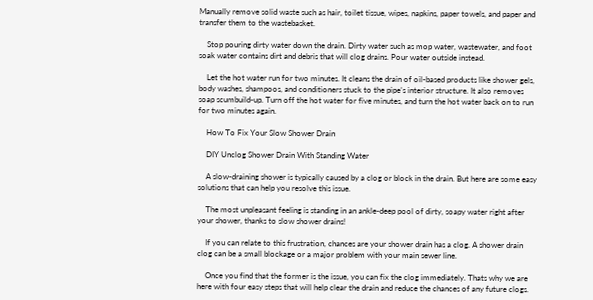Manually remove solid waste such as hair, toilet tissue, wipes, napkins, paper towels, and paper and transfer them to the wastebasket.

    Stop pouring dirty water down the drain. Dirty water such as mop water, wastewater, and foot soak water contains dirt and debris that will clog drains. Pour water outside instead.

    Let the hot water run for two minutes. It cleans the drain of oil-based products like shower gels, body washes, shampoos, and conditioners stuck to the pipe’s interior structure. It also removes soap scumbuild-up. Turn off the hot water for five minutes, and turn the hot water back on to run for two minutes again.

    How To Fix Your Slow Shower Drain

    DIY Unclog Shower Drain With Standing Water

    A slow-draining shower is typically caused by a clog or block in the drain. But here are some easy solutions that can help you resolve this issue.

    The most unpleasant feeling is standing in an ankle-deep pool of dirty, soapy water right after your shower, thanks to slow shower drains!

    If you can relate to this frustration, chances are your shower drain has a clog. A shower drain clog can be a small blockage or a major problem with your main sewer line.

    Once you find that the former is the issue, you can fix the clog immediately. Thats why we are here with four easy steps that will help clear the drain and reduce the chances of any future clogs.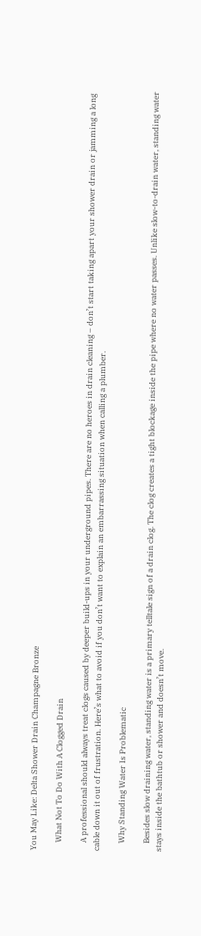You May Like: Delta Shower Drain Champagne Bronze

    What Not To Do With A Clogged Drain

    A professional should always treat clogs caused by deeper build-ups in your underground pipes. There are no heroes in drain cleaning – don’t start taking apart your shower drain or jamming a long cable down it out of frustration. Here’s what to avoid if you don’t want to explain an embarrassing situation when calling a plumber.

    Why Standing Water Is Problematic

    Besides slow draining water, standing water is a primary telltale sign of a drain clog. The clog creates a tight blockage inside the pipe where no water passes. Unlike slow-to-drain water, standing water stays inside the bathtub or shower and doesn’t move.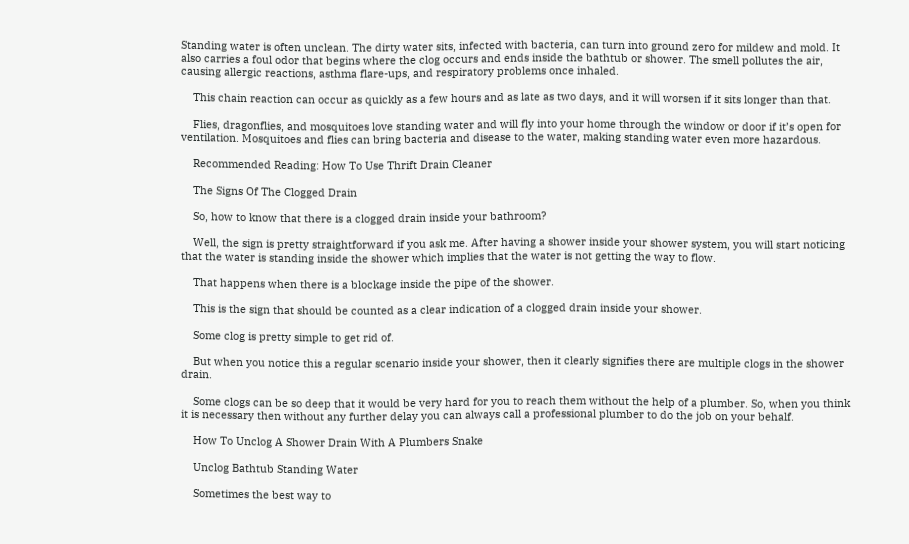Standing water is often unclean. The dirty water sits, infected with bacteria, can turn into ground zero for mildew and mold. It also carries a foul odor that begins where the clog occurs and ends inside the bathtub or shower. The smell pollutes the air, causing allergic reactions, asthma flare-ups, and respiratory problems once inhaled.

    This chain reaction can occur as quickly as a few hours and as late as two days, and it will worsen if it sits longer than that.

    Flies, dragonflies, and mosquitoes love standing water and will fly into your home through the window or door if it’s open for ventilation. Mosquitoes and flies can bring bacteria and disease to the water, making standing water even more hazardous.

    Recommended Reading: How To Use Thrift Drain Cleaner

    The Signs Of The Clogged Drain

    So, how to know that there is a clogged drain inside your bathroom?

    Well, the sign is pretty straightforward if you ask me. After having a shower inside your shower system, you will start noticing that the water is standing inside the shower which implies that the water is not getting the way to flow.

    That happens when there is a blockage inside the pipe of the shower.

    This is the sign that should be counted as a clear indication of a clogged drain inside your shower.

    Some clog is pretty simple to get rid of.

    But when you notice this a regular scenario inside your shower, then it clearly signifies there are multiple clogs in the shower drain.

    Some clogs can be so deep that it would be very hard for you to reach them without the help of a plumber. So, when you think it is necessary then without any further delay you can always call a professional plumber to do the job on your behalf.

    How To Unclog A Shower Drain With A Plumbers Snake

    Unclog Bathtub Standing Water

    Sometimes the best way to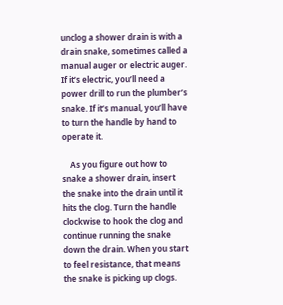unclog a shower drain is with a drain snake, sometimes called a manual auger or electric auger. If it’s electric, you’ll need a power drill to run the plumber’s snake. If it’s manual, you’ll have to turn the handle by hand to operate it.

    As you figure out how to snake a shower drain, insert the snake into the drain until it hits the clog. Turn the handle clockwise to hook the clog and continue running the snake down the drain. When you start to feel resistance, that means the snake is picking up clogs.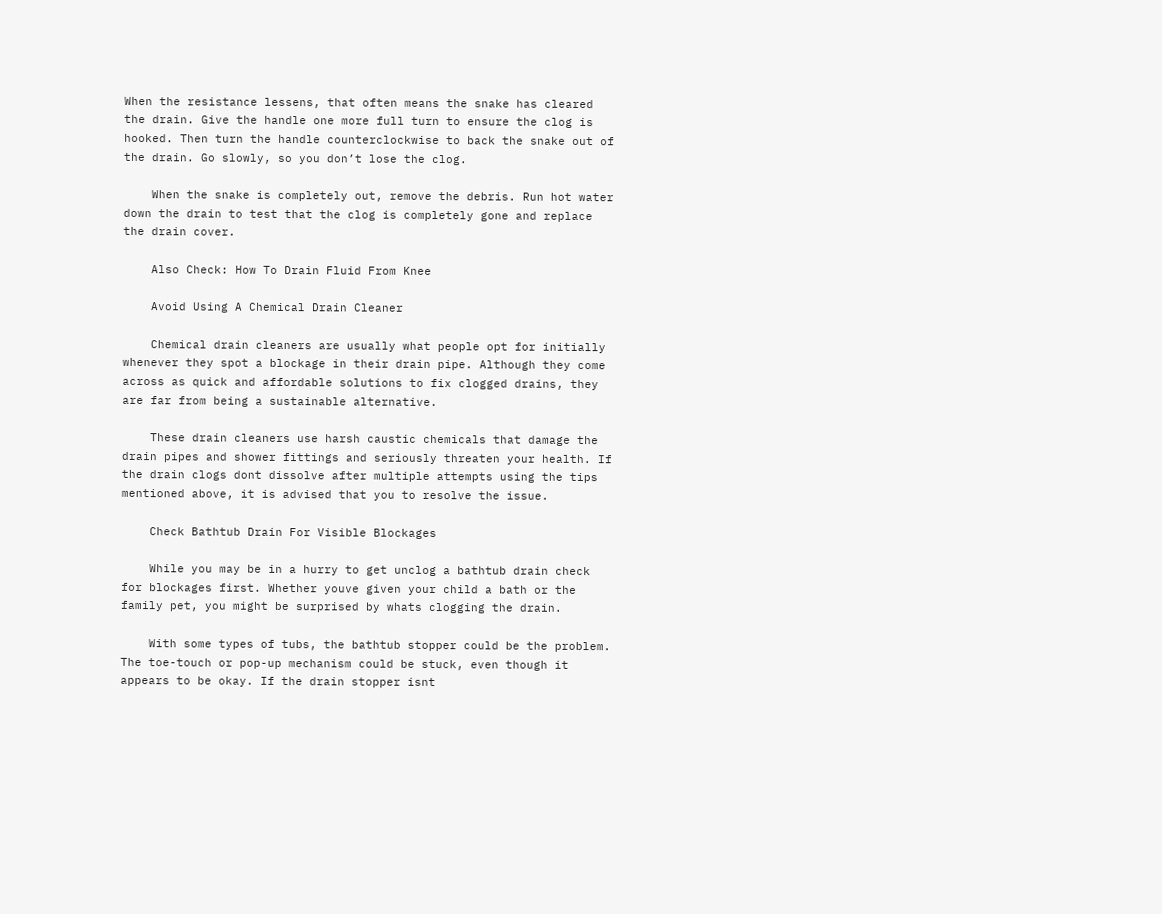When the resistance lessens, that often means the snake has cleared the drain. Give the handle one more full turn to ensure the clog is hooked. Then turn the handle counterclockwise to back the snake out of the drain. Go slowly, so you don’t lose the clog.

    When the snake is completely out, remove the debris. Run hot water down the drain to test that the clog is completely gone and replace the drain cover.

    Also Check: How To Drain Fluid From Knee

    Avoid Using A Chemical Drain Cleaner

    Chemical drain cleaners are usually what people opt for initially whenever they spot a blockage in their drain pipe. Although they come across as quick and affordable solutions to fix clogged drains, they are far from being a sustainable alternative.

    These drain cleaners use harsh caustic chemicals that damage the drain pipes and shower fittings and seriously threaten your health. If the drain clogs dont dissolve after multiple attempts using the tips mentioned above, it is advised that you to resolve the issue.

    Check Bathtub Drain For Visible Blockages

    While you may be in a hurry to get unclog a bathtub drain check for blockages first. Whether youve given your child a bath or the family pet, you might be surprised by whats clogging the drain.

    With some types of tubs, the bathtub stopper could be the problem. The toe-touch or pop-up mechanism could be stuck, even though it appears to be okay. If the drain stopper isnt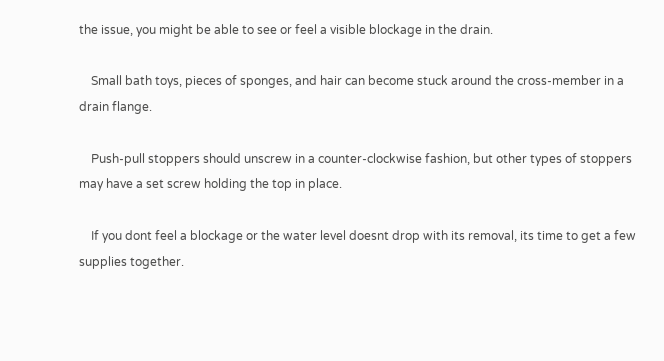the issue, you might be able to see or feel a visible blockage in the drain.

    Small bath toys, pieces of sponges, and hair can become stuck around the cross-member in a drain flange.

    Push-pull stoppers should unscrew in a counter-clockwise fashion, but other types of stoppers may have a set screw holding the top in place.

    If you dont feel a blockage or the water level doesnt drop with its removal, its time to get a few supplies together.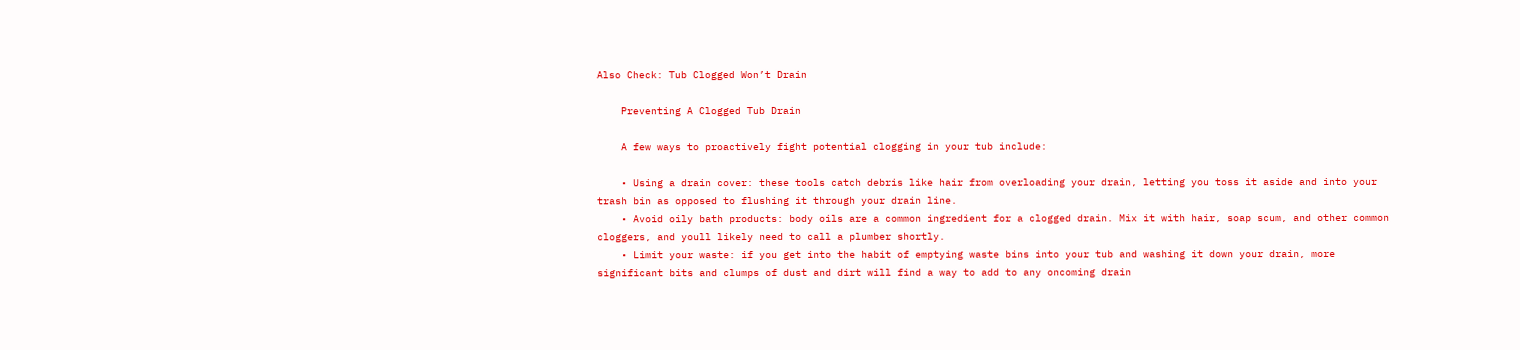Also Check: Tub Clogged Won’t Drain

    Preventing A Clogged Tub Drain

    A few ways to proactively fight potential clogging in your tub include:

    • Using a drain cover: these tools catch debris like hair from overloading your drain, letting you toss it aside and into your trash bin as opposed to flushing it through your drain line.
    • Avoid oily bath products: body oils are a common ingredient for a clogged drain. Mix it with hair, soap scum, and other common cloggers, and youll likely need to call a plumber shortly.
    • Limit your waste: if you get into the habit of emptying waste bins into your tub and washing it down your drain, more significant bits and clumps of dust and dirt will find a way to add to any oncoming drain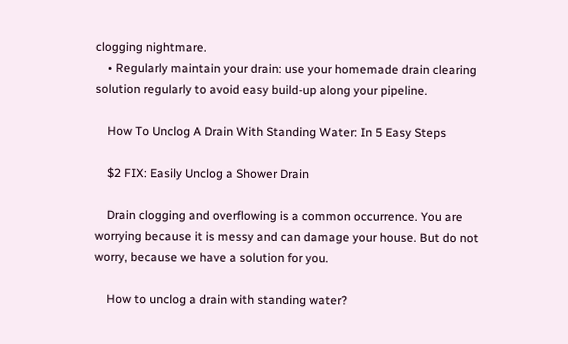clogging nightmare.
    • Regularly maintain your drain: use your homemade drain clearing solution regularly to avoid easy build-up along your pipeline.

    How To Unclog A Drain With Standing Water: In 5 Easy Steps

    $2 FIX: Easily Unclog a Shower Drain

    Drain clogging and overflowing is a common occurrence. You are worrying because it is messy and can damage your house. But do not worry, because we have a solution for you.

    How to unclog a drain with standing water?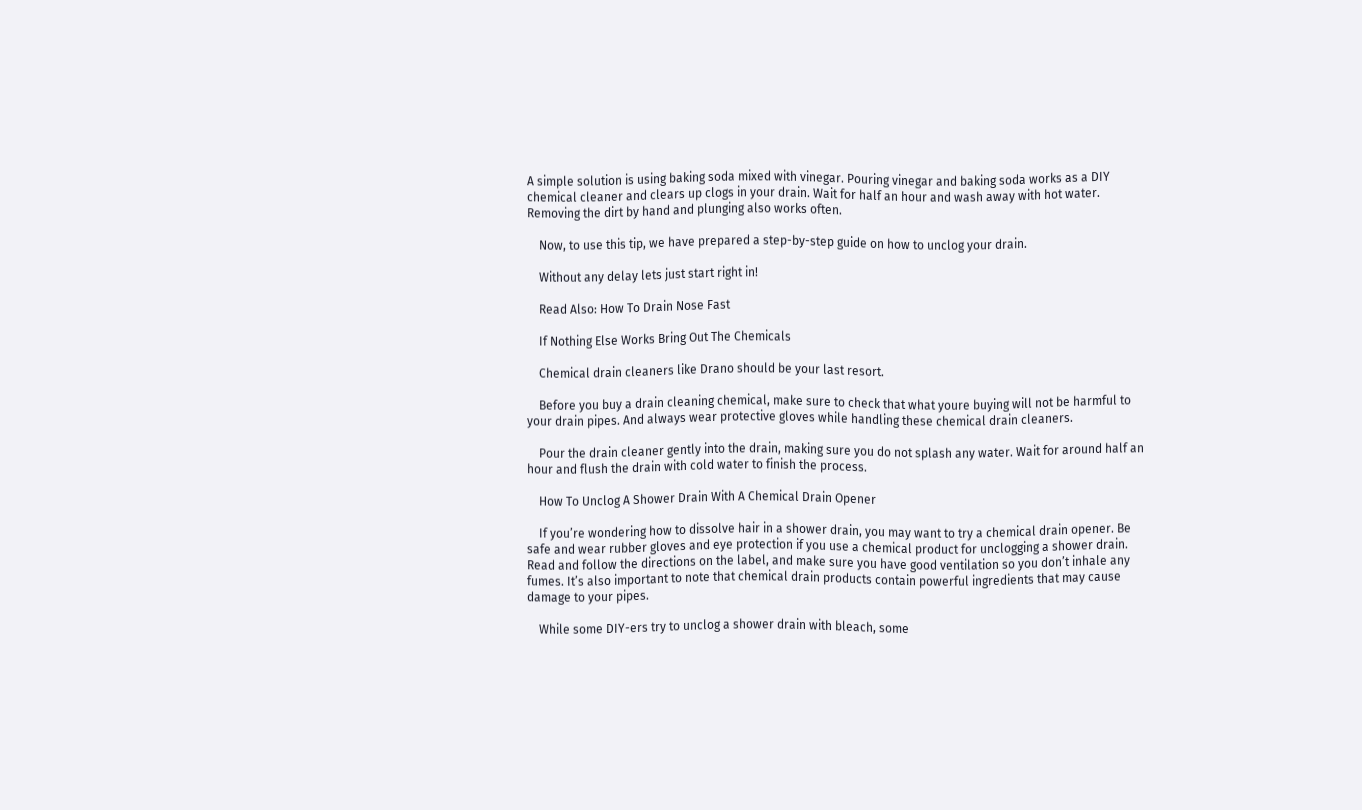A simple solution is using baking soda mixed with vinegar. Pouring vinegar and baking soda works as a DIY chemical cleaner and clears up clogs in your drain. Wait for half an hour and wash away with hot water. Removing the dirt by hand and plunging also works often.

    Now, to use this tip, we have prepared a step-by-step guide on how to unclog your drain.

    Without any delay lets just start right in!

    Read Also: How To Drain Nose Fast

    If Nothing Else Works Bring Out The Chemicals

    Chemical drain cleaners like Drano should be your last resort.

    Before you buy a drain cleaning chemical, make sure to check that what youre buying will not be harmful to your drain pipes. And always wear protective gloves while handling these chemical drain cleaners.

    Pour the drain cleaner gently into the drain, making sure you do not splash any water. Wait for around half an hour and flush the drain with cold water to finish the process.

    How To Unclog A Shower Drain With A Chemical Drain Opener

    If you’re wondering how to dissolve hair in a shower drain, you may want to try a chemical drain opener. Be safe and wear rubber gloves and eye protection if you use a chemical product for unclogging a shower drain. Read and follow the directions on the label, and make sure you have good ventilation so you don’t inhale any fumes. It’s also important to note that chemical drain products contain powerful ingredients that may cause damage to your pipes.

    While some DIY-ers try to unclog a shower drain with bleach, some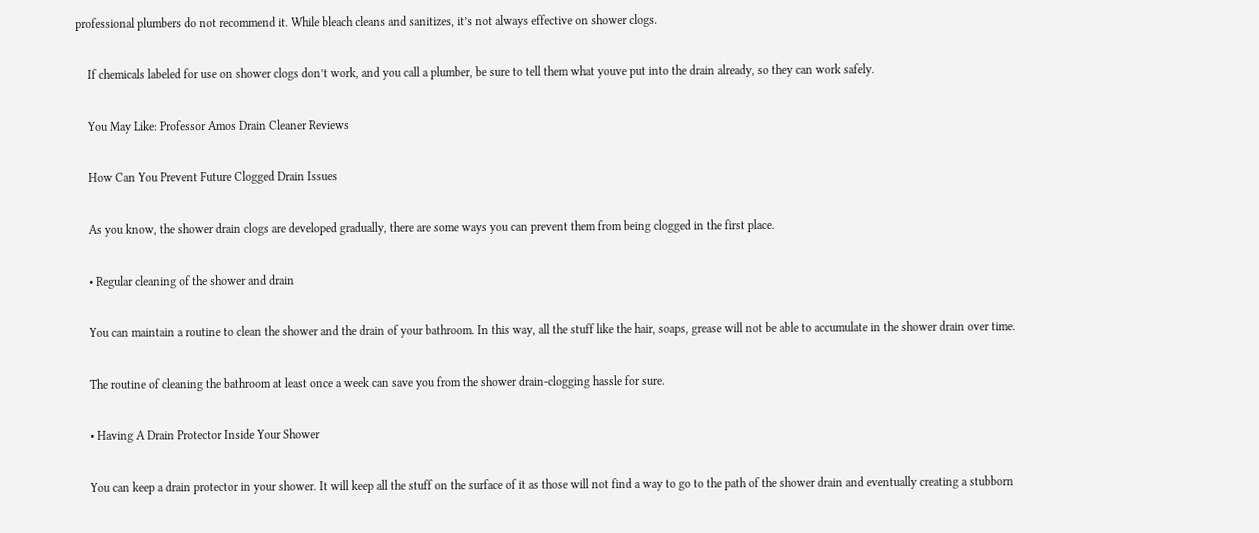professional plumbers do not recommend it. While bleach cleans and sanitizes, it’s not always effective on shower clogs.

    If chemicals labeled for use on shower clogs don’t work, and you call a plumber, be sure to tell them what youve put into the drain already, so they can work safely.

    You May Like: Professor Amos Drain Cleaner Reviews

    How Can You Prevent Future Clogged Drain Issues

    As you know, the shower drain clogs are developed gradually, there are some ways you can prevent them from being clogged in the first place.

    • Regular cleaning of the shower and drain

    You can maintain a routine to clean the shower and the drain of your bathroom. In this way, all the stuff like the hair, soaps, grease will not be able to accumulate in the shower drain over time.

    The routine of cleaning the bathroom at least once a week can save you from the shower drain-clogging hassle for sure.

    • Having A Drain Protector Inside Your Shower

    You can keep a drain protector in your shower. It will keep all the stuff on the surface of it as those will not find a way to go to the path of the shower drain and eventually creating a stubborn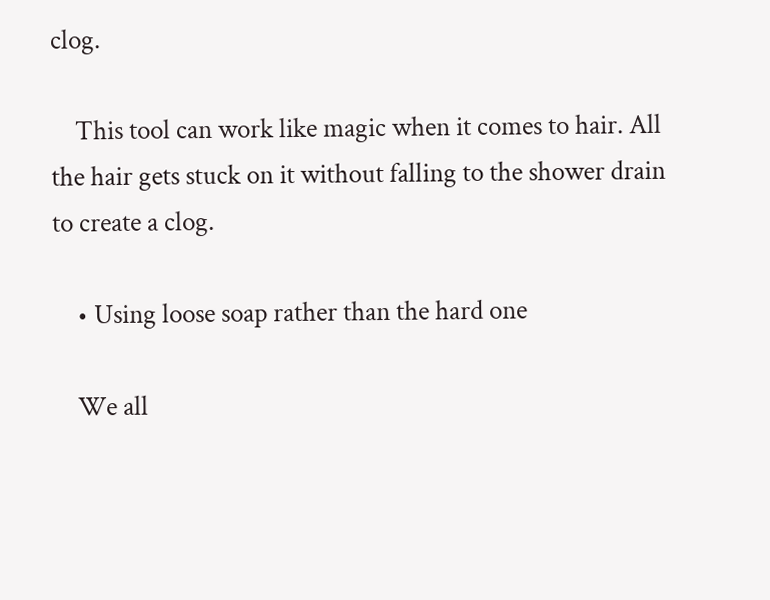clog.

    This tool can work like magic when it comes to hair. All the hair gets stuck on it without falling to the shower drain to create a clog.

    • Using loose soap rather than the hard one

    We all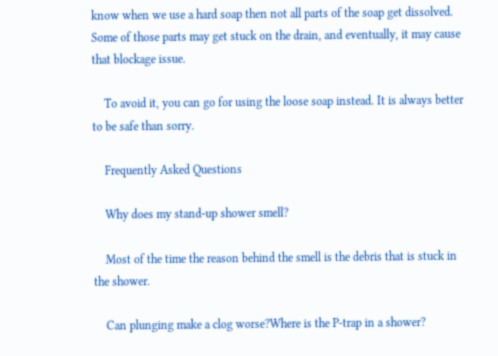know when we use a hard soap then not all parts of the soap get dissolved. Some of those parts may get stuck on the drain, and eventually, it may cause that blockage issue.

    To avoid it, you can go for using the loose soap instead. It is always better to be safe than sorry.

    Frequently Asked Questions

    Why does my stand-up shower smell?

    Most of the time the reason behind the smell is the debris that is stuck in the shower.

    Can plunging make a clog worse?Where is the P-trap in a shower?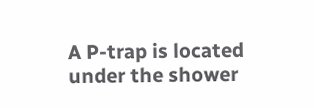A P-trap is located under the shower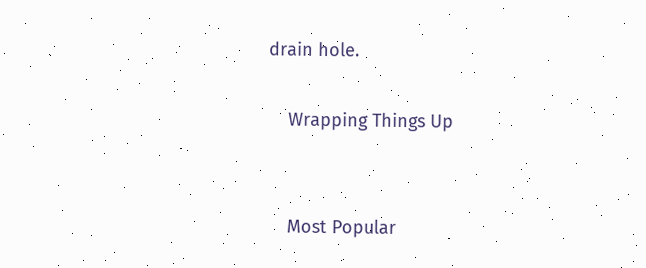drain hole.

    Wrapping Things Up


    Most Popular